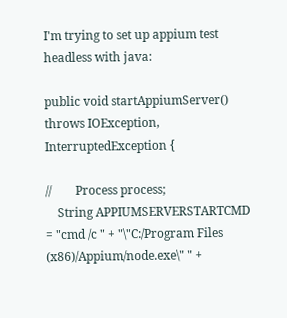I'm trying to set up appium test headless with java:

public void startAppiumServer() throws IOException, InterruptedException {

//        Process process;
    String APPIUMSERVERSTARTCMD = "cmd /c " + "\"C:/Program Files (x86)/Appium/node.exe\" " +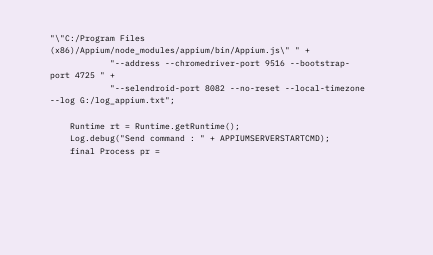"\"C:/Program Files (x86)/Appium/node_modules/appium/bin/Appium.js\" " +
            "--address --chromedriver-port 9516 --bootstrap-port 4725 " +
            "--selendroid-port 8082 --no-reset --local-timezone --log G:/log_appium.txt";

    Runtime rt = Runtime.getRuntime();
    Log.debug("Send command : " + APPIUMSERVERSTARTCMD);
    final Process pr =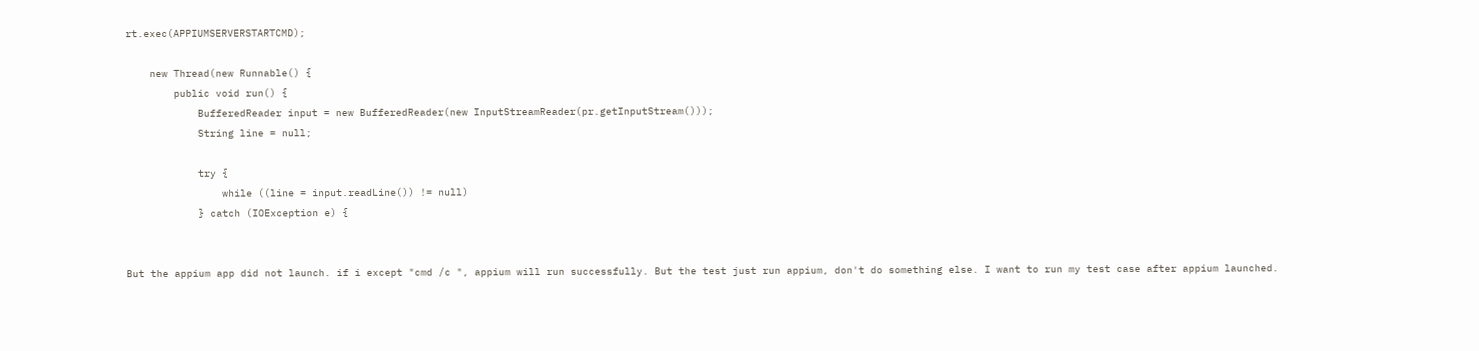rt.exec(APPIUMSERVERSTARTCMD);

    new Thread(new Runnable() {
        public void run() {
            BufferedReader input = new BufferedReader(new InputStreamReader(pr.getInputStream()));
            String line = null;

            try {
                while ((line = input.readLine()) != null)
            } catch (IOException e) {


But the appium app did not launch. if i except "cmd /c ", appium will run successfully. But the test just run appium, don't do something else. I want to run my test case after appium launched.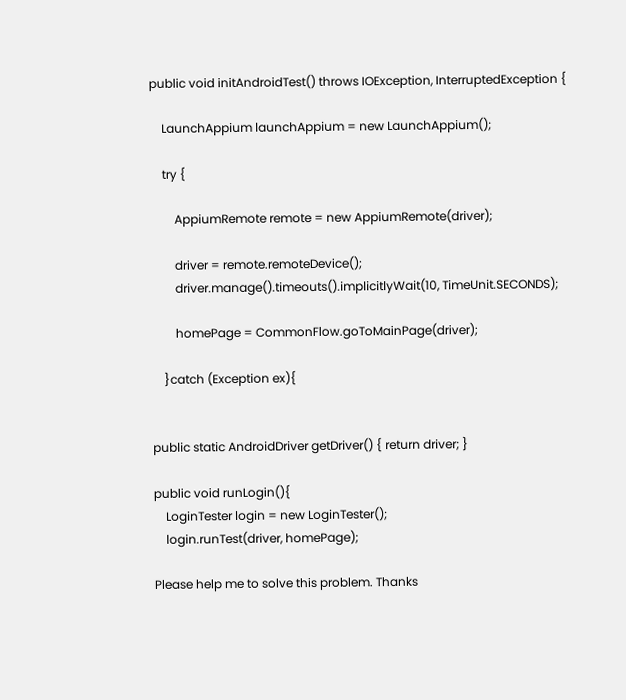public void initAndroidTest() throws IOException, InterruptedException {

    LaunchAppium launchAppium = new LaunchAppium();

    try {

        AppiumRemote remote = new AppiumRemote(driver);

        driver = remote.remoteDevice();
        driver.manage().timeouts().implicitlyWait(10, TimeUnit.SECONDS);

        homePage = CommonFlow.goToMainPage(driver);

    }catch (Exception ex){


public static AndroidDriver getDriver() { return driver; }

public void runLogin(){
    LoginTester login = new LoginTester();
    login.runTest(driver, homePage);

Please help me to solve this problem. Thanks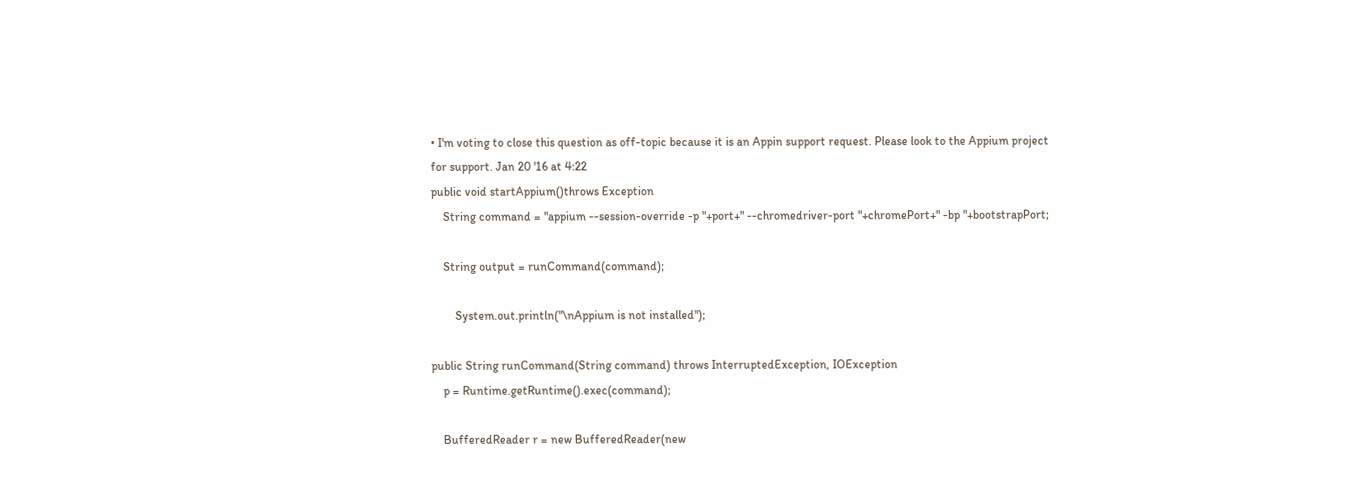• I'm voting to close this question as off-topic because it is an Appin support request. Please look to the Appium project for support. Jan 20 '16 at 4:22
public void startAppium()throws Exception
    String command = "appium --session-override -p "+port+" --chromedriver-port "+chromePort+" -bp "+bootstrapPort;

    String output = runCommand(command);

        System.out.println("\nAppium is not installed");

public String runCommand(String command) throws InterruptedException, IOException
    p = Runtime.getRuntime().exec(command);

    BufferedReader r = new BufferedReader(new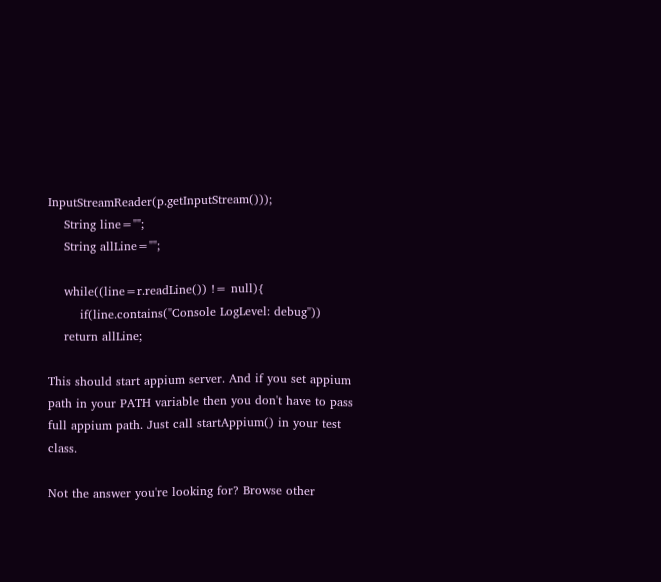InputStreamReader(p.getInputStream()));
    String line="";
    String allLine="";

    while((line=r.readLine()) != null){
        if(line.contains("Console LogLevel: debug"))
    return allLine;

This should start appium server. And if you set appium path in your PATH variable then you don't have to pass full appium path. Just call startAppium() in your test class.

Not the answer you're looking for? Browse other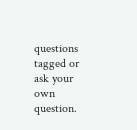questions tagged or ask your own question.